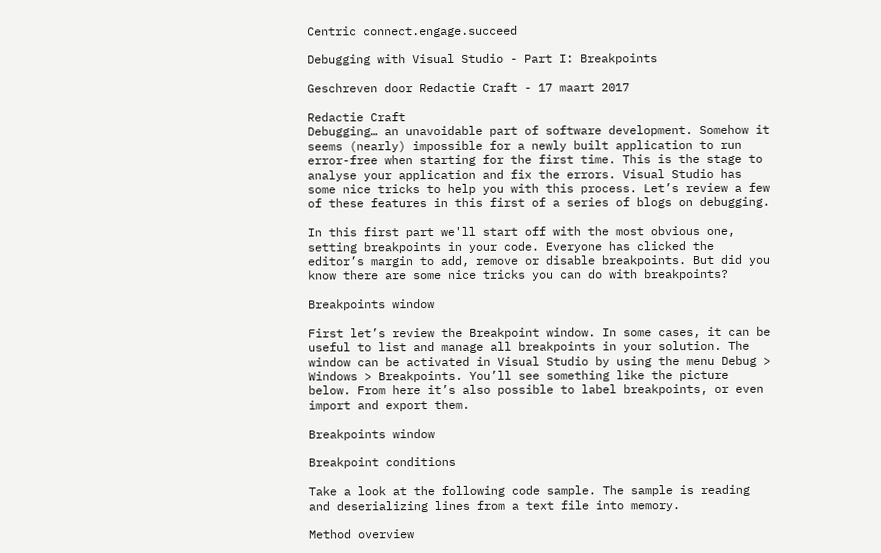Centric connect.engage.succeed

Debugging with Visual Studio - Part I: Breakpoints

Geschreven door Redactie Craft - 17 maart 2017

Redactie Craft
Debugging… an unavoidable part of software development. Somehow it seems (nearly) impossible for a newly built application to run error-free when starting for the first time. This is the stage to analyse your application and fix the errors. Visual Studio has some nice tricks to help you with this process. Let’s review a few of these features in this first of a series of blogs on debugging.

In this first part we'll start off with the most obvious one, setting breakpoints in your code. Everyone has clicked the editor’s margin to add, remove or disable breakpoints. But did you know there are some nice tricks you can do with breakpoints?

Breakpoints window

First let’s review the Breakpoint window. In some cases, it can be useful to list and manage all breakpoints in your solution. The window can be activated in Visual Studio by using the menu Debug > Windows > Breakpoints. You’ll see something like the picture below. From here it’s also possible to label breakpoints, or even import and export them.

Breakpoints window

Breakpoint conditions

Take a look at the following code sample. The sample is reading and deserializing lines from a text file into memory.

Method overview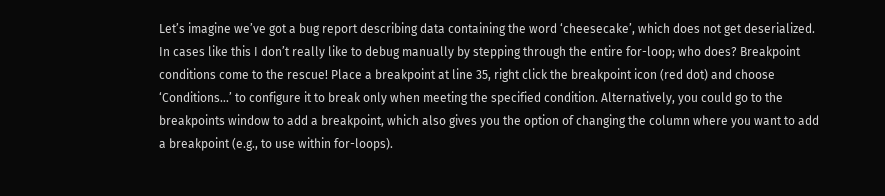Let’s imagine we’ve got a bug report describing data containing the word ‘cheesecake’, which does not get deserialized. In cases like this I don’t really like to debug manually by stepping through the entire for-loop; who does? Breakpoint conditions come to the rescue! Place a breakpoint at line 35, right click the breakpoint icon (red dot) and choose ‘Conditions…’ to configure it to break only when meeting the specified condition. Alternatively, you could go to the breakpoints window to add a breakpoint, which also gives you the option of changing the column where you want to add a breakpoint (e.g., to use within for-loops).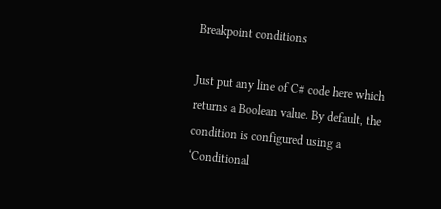Breakpoint conditions

Just put any line of C# code here which returns a Boolean value. By default, the condition is configured using a ‘Conditional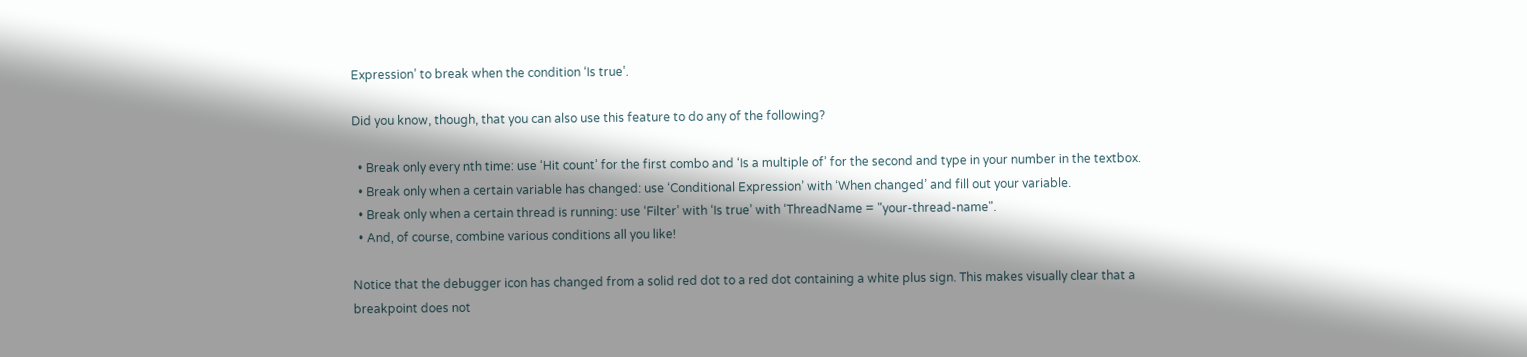Expression’ to break when the condition ‘Is true’.

Did you know, though, that you can also use this feature to do any of the following?

  • Break only every nth time: use ‘Hit count’ for the first combo and ‘Is a multiple of’ for the second and type in your number in the textbox.
  • Break only when a certain variable has changed: use ‘Conditional Expression’ with ‘When changed’ and fill out your variable.
  • Break only when a certain thread is running: use ‘Filter’ with ‘Is true’ with ‘ThreadName = "your-thread-name".
  • And, of course, combine various conditions all you like!

Notice that the debugger icon has changed from a solid red dot to a red dot containing a white plus sign. This makes visually clear that a breakpoint does not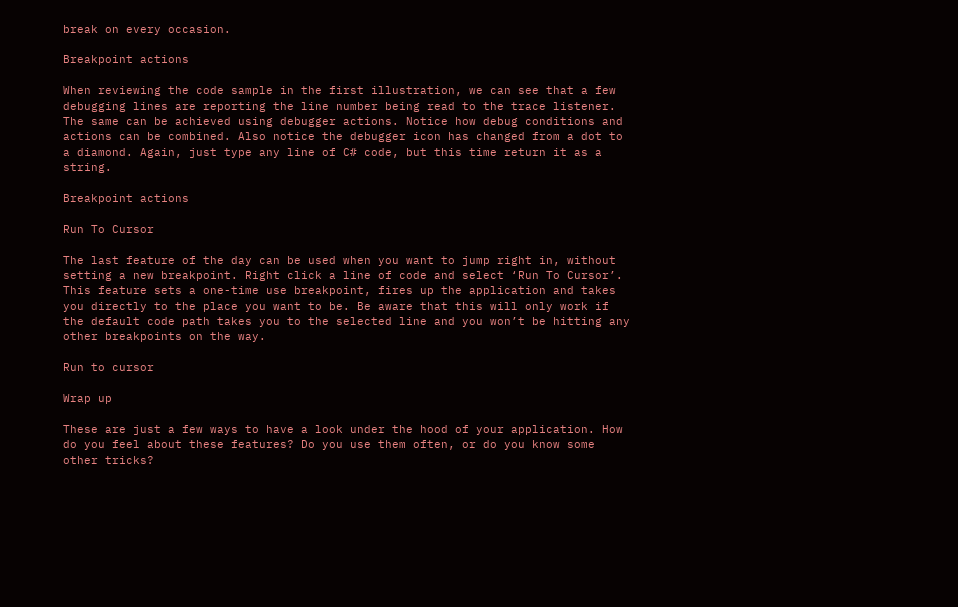break on every occasion.

Breakpoint actions

When reviewing the code sample in the first illustration, we can see that a few debugging lines are reporting the line number being read to the trace listener. The same can be achieved using debugger actions. Notice how debug conditions and actions can be combined. Also notice the debugger icon has changed from a dot to a diamond. Again, just type any line of C# code, but this time return it as a string.

Breakpoint actions

Run To Cursor

The last feature of the day can be used when you want to jump right in, without setting a new breakpoint. Right click a line of code and select ‘Run To Cursor’. This feature sets a one-time use breakpoint, fires up the application and takes you directly to the place you want to be. Be aware that this will only work if the default code path takes you to the selected line and you won’t be hitting any other breakpoints on the way.

Run to cursor

Wrap up

These are just a few ways to have a look under the hood of your application. How do you feel about these features? Do you use them often, or do you know some other tricks?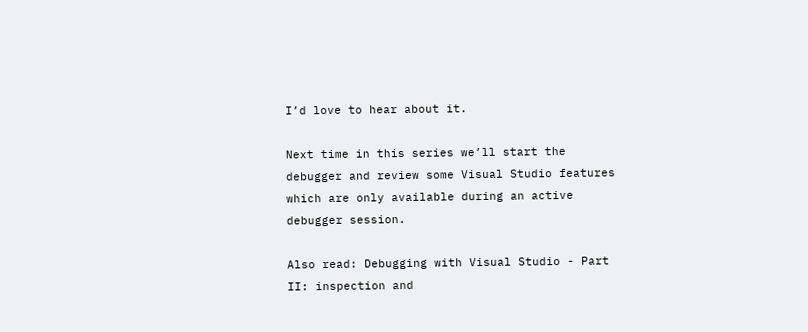I’d love to hear about it.

Next time in this series we’ll start the debugger and review some Visual Studio features which are only available during an active debugger session.

Also read: Debugging with Visual Studio - Part II: inspection and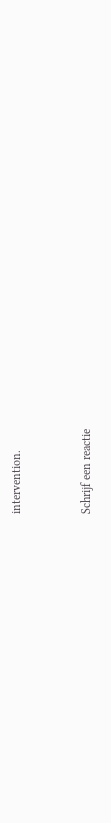intervention.


Schrijf een reactie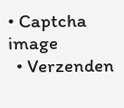• Captcha image
  • Verzenden